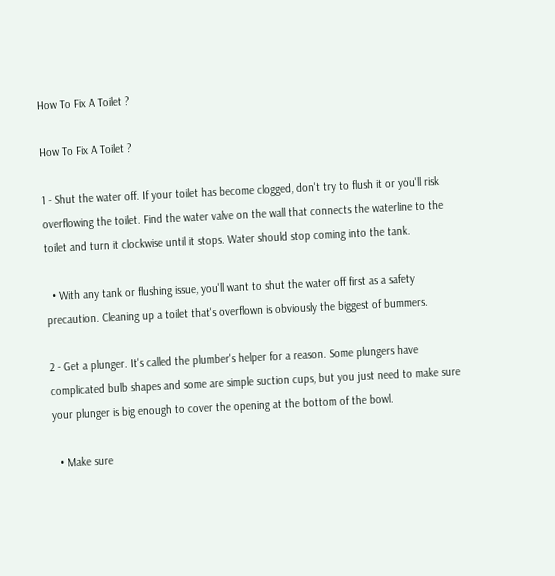How To Fix A Toilet ?

How To Fix A Toilet ?

1 - Shut the water off. If your toilet has become clogged, don't try to flush it or you'll risk overflowing the toilet. Find the water valve on the wall that connects the waterline to the toilet and turn it clockwise until it stops. Water should stop coming into the tank.

  • With any tank or flushing issue, you'll want to shut the water off first as a safety precaution. Cleaning up a toilet that's overflown is obviously the biggest of bummers.

2 - Get a plunger. It's called the plumber's helper for a reason. Some plungers have complicated bulb shapes and some are simple suction cups, but you just need to make sure your plunger is big enough to cover the opening at the bottom of the bowl.

  • Make sure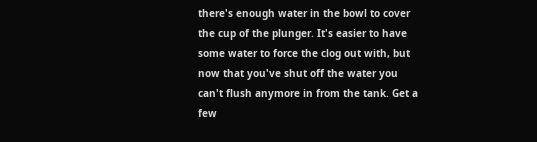there's enough water in the bowl to cover the cup of the plunger. It's easier to have some water to force the clog out with, but now that you've shut off the water you can't flush anymore in from the tank. Get a few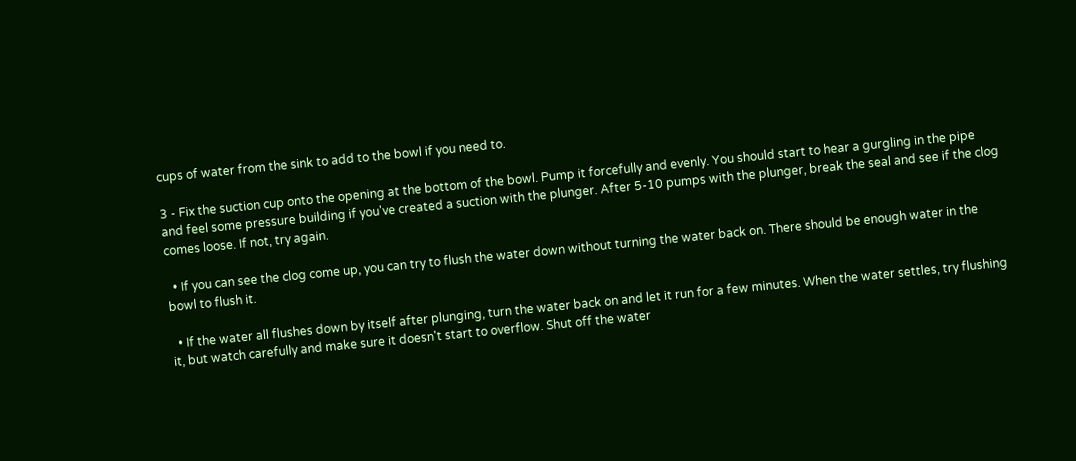cups of water from the sink to add to the bowl if you need to.

3 - Fix the suction cup onto the opening at the bottom of the bowl. Pump it forcefully and evenly. You should start to hear a gurgling in the pipe and feel some pressure building if you've created a suction with the plunger. After 5-10 pumps with the plunger, break the seal and see if the clog comes loose. If not, try again.

  • If you can see the clog come up, you can try to flush the water down without turning the water back on. There should be enough water in the bowl to flush it.

  • If the water all flushes down by itself after plunging, turn the water back on and let it run for a few minutes. When the water settles, try flushing it, but watch carefully and make sure it doesn't start to overflow. Shut off the water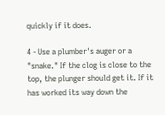quickly if it does.

4 - Use a plumber's auger or a "snake." If the clog is close to the top, the plunger should get it. If it has worked its way down the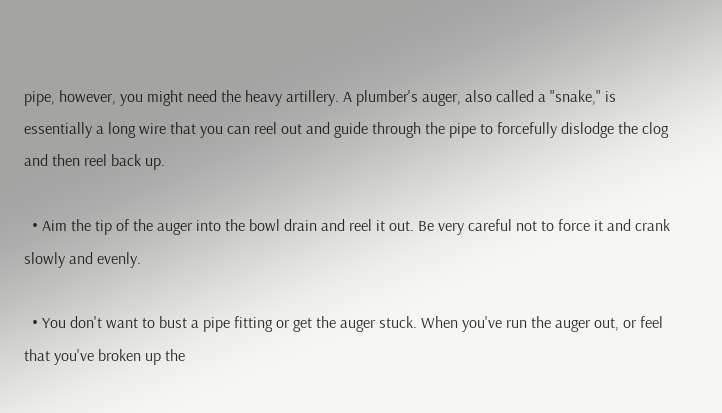pipe, however, you might need the heavy artillery. A plumber's auger, also called a "snake," is essentially a long wire that you can reel out and guide through the pipe to forcefully dislodge the clog and then reel back up.

  • Aim the tip of the auger into the bowl drain and reel it out. Be very careful not to force it and crank slowly and evenly.

  • You don't want to bust a pipe fitting or get the auger stuck. When you've run the auger out, or feel that you've broken up the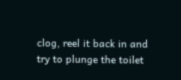clog, reel it back in and try to plunge the toilet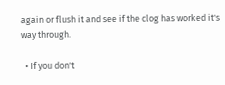again or flush it and see if the clog has worked it's way through.

  • If you don't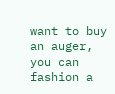want to buy an auger, you can fashion a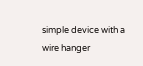simple device with a wire hanger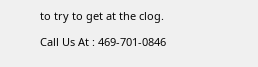to try to get at the clog.

Call Us At : 469-701-0846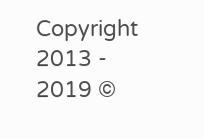Copyright 2013 - 2019 ©